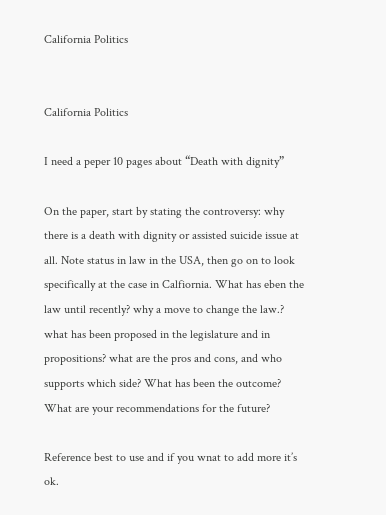California Politics


California Politics

I need a peper 10 pages about “Death with dignity”

On the paper, start by stating the controversy: why there is a death with dignity or assisted suicide issue at all. Note status in law in the USA, then go on to look specifically at the case in Calfiornia. What has eben the law until recently? why a move to change the law.? what has been proposed in the legislature and in propositions? what are the pros and cons, and who supports which side? What has been the outcome? What are your recommendations for the future?

Reference best to use and if you wnat to add more it’s ok.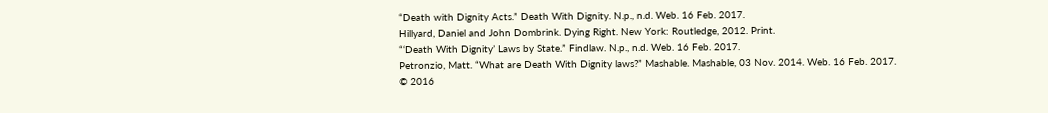“Death with Dignity Acts.” Death With Dignity. N.p., n.d. Web. 16 Feb. 2017.
Hillyard, Daniel and John Dombrink. Dying Right. New York: Routledge, 2012. Print.
“‘Death With Dignity’ Laws by State.” Findlaw. N.p., n.d. Web. 16 Feb. 2017.
Petronzio, Matt. “What are Death With Dignity laws?” Mashable. Mashable, 03 Nov. 2014. Web. 16 Feb. 2017.
© 2016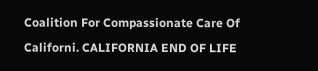Coalition For Compassionate Care Of Californi. CALIFORNIA END OF LIFE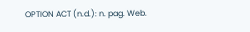OPTION ACT (n.d.): n. pag. Web.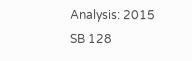Analysis: 2015 SB 128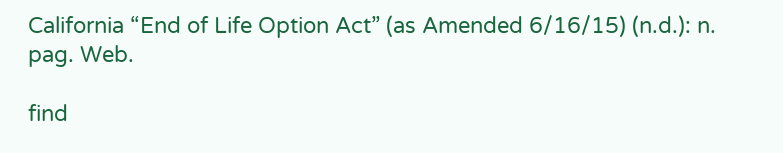California “End of Life Option Act” (as Amended 6/16/15) (n.d.): n. pag. Web.

find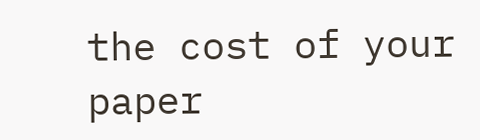the cost of your paper